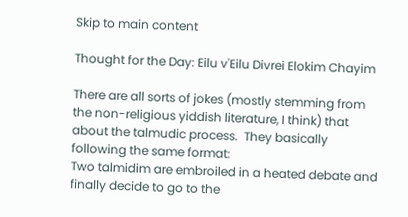Skip to main content

Thought for the Day: Eilu v'Eilu Divrei Elokim Chayim

There are all sorts of jokes (mostly stemming from the non-religious yiddish literature, I think) that about the talmudic process.  They basically following the same format:
Two talmidim are embroiled in a heated debate and finally decide to go to the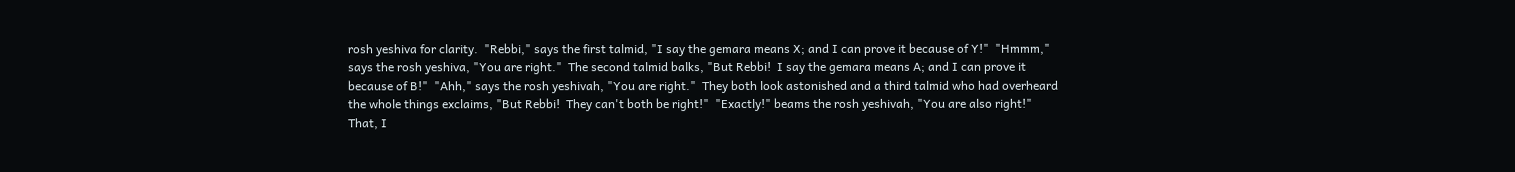rosh yeshiva for clarity.  "Rebbi," says the first talmid, "I say the gemara means X; and I can prove it because of Y!"  "Hmmm," says the rosh yeshiva, "You are right."  The second talmid balks, "But Rebbi!  I say the gemara means A; and I can prove it because of B!"  "Ahh," says the rosh yeshivah, "You are right."  They both look astonished and a third talmid who had overheard the whole things exclaims, "But Rebbi!  They can't both be right!"  "Exactly!" beams the rosh yeshivah, "You are also right!"
That, I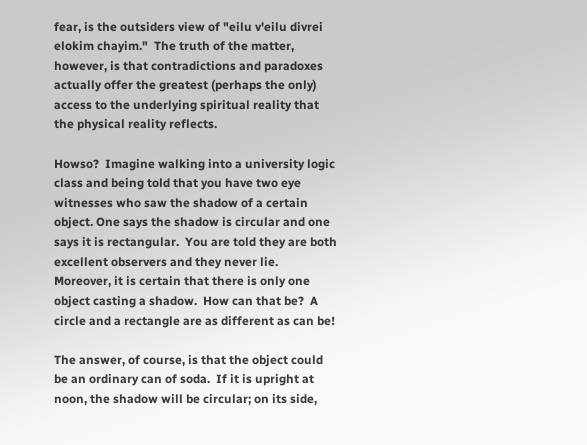fear, is the outsiders view of "eilu v'eilu divrei elokim chayim."  The truth of the matter, however, is that contradictions and paradoxes actually offer the greatest (perhaps the only) access to the underlying spiritual reality that the physical reality reflects.

Howso?  Imagine walking into a university logic class and being told that you have two eye witnesses who saw the shadow of a certain object. One says the shadow is circular and one says it is rectangular.  You are told they are both excellent observers and they never lie.  Moreover, it is certain that there is only one object casting a shadow.  How can that be?  A circle and a rectangle are as different as can be!

The answer, of course, is that the object could be an ordinary can of soda.  If it is upright at noon, the shadow will be circular; on its side,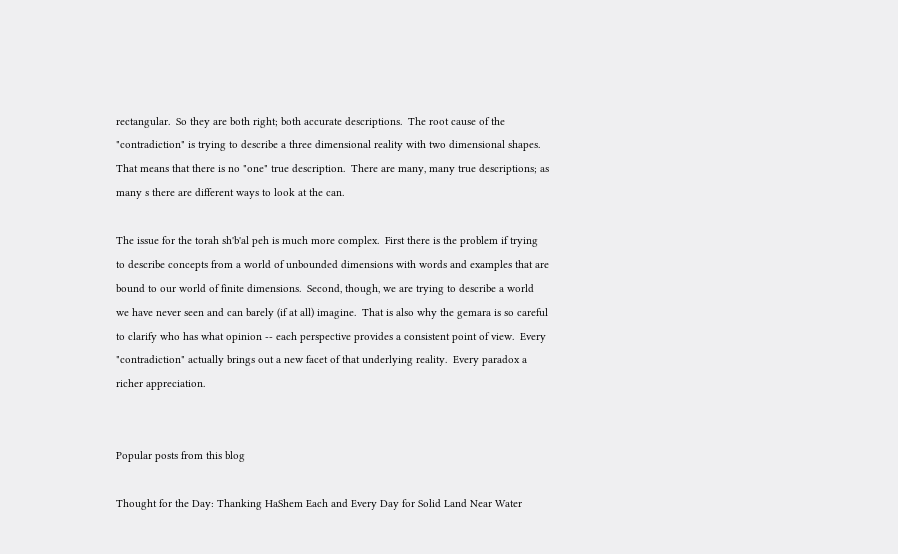rectangular.  So they are both right; both accurate descriptions.  The root cause of the "contradiction" is trying to describe a three dimensional reality with two dimensional shapes.  That means that there is no "one" true description.  There are many, many true descriptions; as many s there are different ways to look at the can.

The issue for the torah sh'b'al peh is much more complex.  First there is the problem if trying to describe concepts from a world of unbounded dimensions with words and examples that are bound to our world of finite dimensions.  Second, though, we are trying to describe a world we have never seen and can barely (if at all) imagine.  That is also why the gemara is so careful to clarify who has what opinion -- each perspective provides a consistent point of view.  Every "contradiction" actually brings out a new facet of that underlying reality.  Every paradox a richer appreciation.


Popular posts from this blog

Thought for the Day: Thanking HaShem Each and Every Day for Solid Land Near Water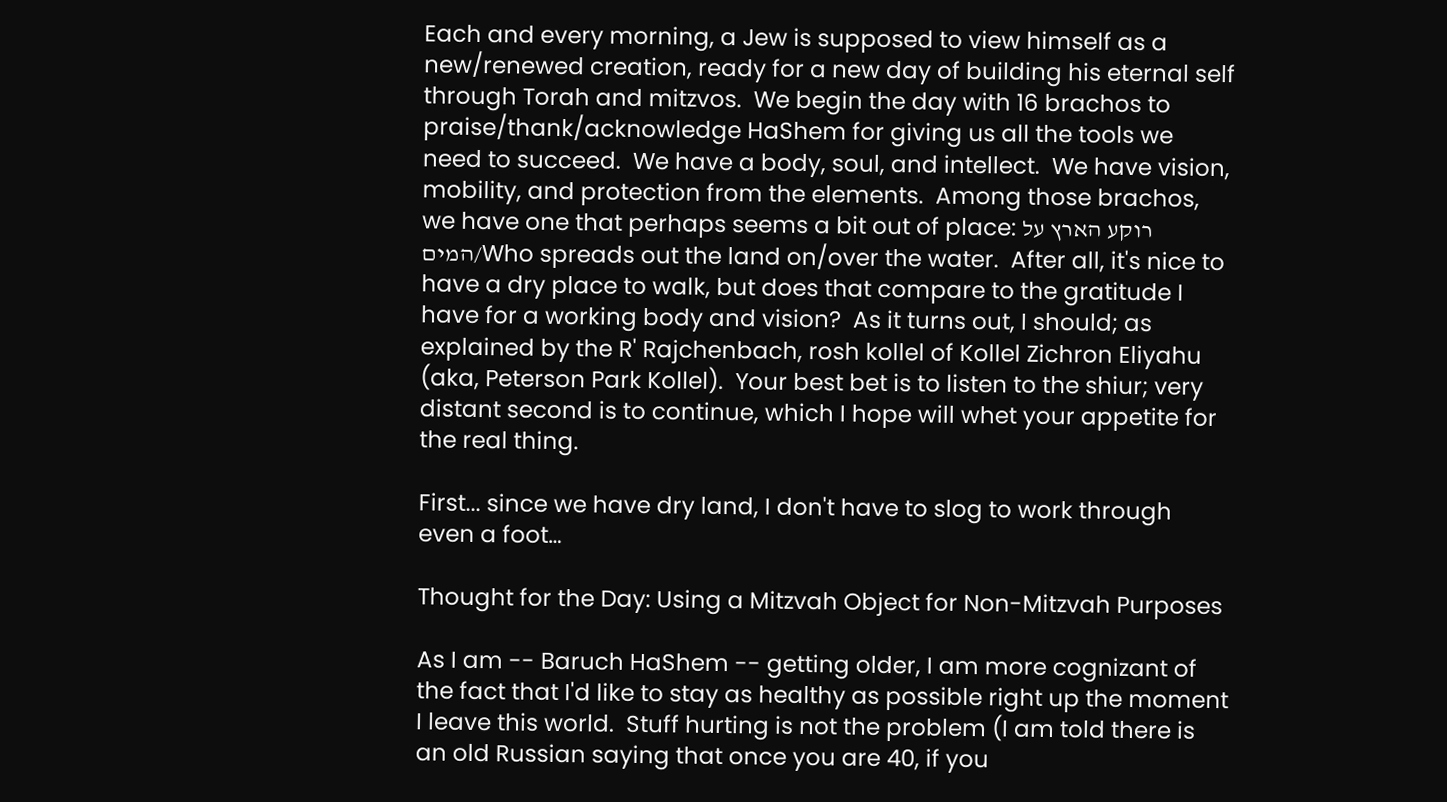Each and every morning, a Jew is supposed to view himself as a new/renewed creation, ready for a new day of building his eternal self through Torah and mitzvos.  We begin the day with 16 brachos to praise/thank/acknowledge HaShem for giving us all the tools we need to succeed.  We have a body, soul, and intellect.  We have vision, mobility, and protection from the elements.  Among those brachos, we have one that perhaps seems a bit out of place: רוקע הארץ על המים/Who spreads out the land on/over the water.  After all, it's nice to have a dry place to walk, but does that compare to the gratitude I have for a working body and vision?  As it turns out, I should; as explained by the R' Rajchenbach, rosh kollel of Kollel Zichron Eliyahu (aka, Peterson Park Kollel).  Your best bet is to listen to the shiur; very distant second is to continue, which I hope will whet your appetite for the real thing.

First... since we have dry land, I don't have to slog to work through even a foot…

Thought for the Day: Using a Mitzvah Object for Non-Mitzvah Purposes

As I am -- Baruch HaShem -- getting older, I am more cognizant of the fact that I'd like to stay as healthy as possible right up the moment I leave this world.  Stuff hurting is not the problem (I am told there is an old Russian saying that once you are 40, if you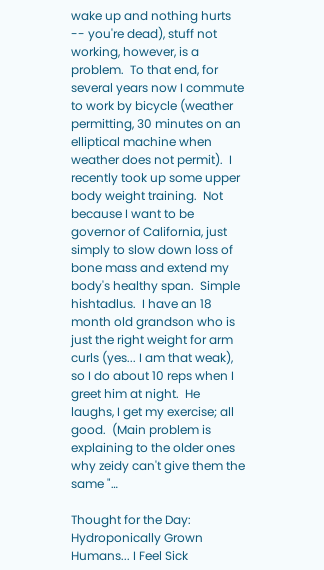wake up and nothing hurts -- you're dead), stuff not working, however, is a problem.  To that end, for several years now I commute to work by bicycle (weather permitting, 30 minutes on an elliptical machine when weather does not permit).  I recently took up some upper body weight training.  Not because I want to be governor of California, just simply to slow down loss of bone mass and extend my body's healthy span.  Simple hishtadlus.  I have an 18 month old grandson who is just the right weight for arm curls (yes... I am that weak), so I do about 10 reps when I greet him at night.  He laughs, I get my exercise; all good.  (Main problem is explaining to the older ones why zeidy can't give them the same "…

Thought for the Day: Hydroponically Grown Humans... I Feel Sick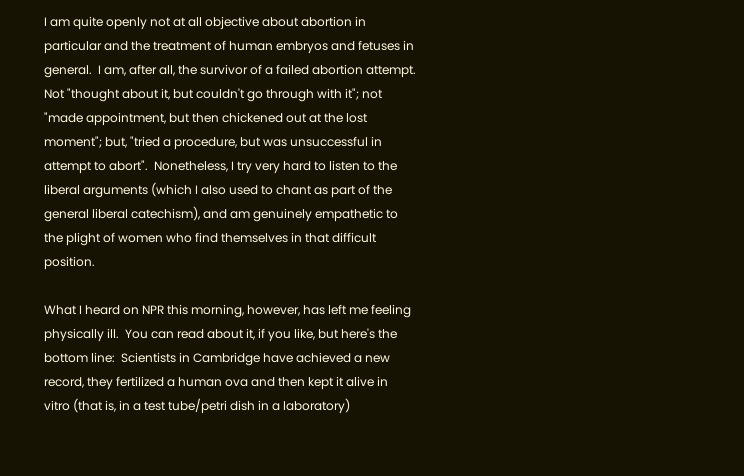I am quite openly not at all objective about abortion in particular and the treatment of human embryos and fetuses in general.  I am, after all, the survivor of a failed abortion attempt.  Not "thought about it, but couldn't go through with it"; not "made appointment, but then chickened out at the lost moment"; but, "tried a procedure, but was unsuccessful in attempt to abort".  Nonetheless, I try very hard to listen to the liberal arguments (which I also used to chant as part of the general liberal catechism), and am genuinely empathetic to the plight of women who find themselves in that difficult position.

What I heard on NPR this morning, however, has left me feeling physically ill.  You can read about it, if you like, but here's the bottom line:  Scientists in Cambridge have achieved a new record, they fertilized a human ova and then kept it alive in vitro (that is, in a test tube/petri dish in a laboratory)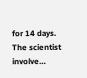for 14 days.  The scientist involve…